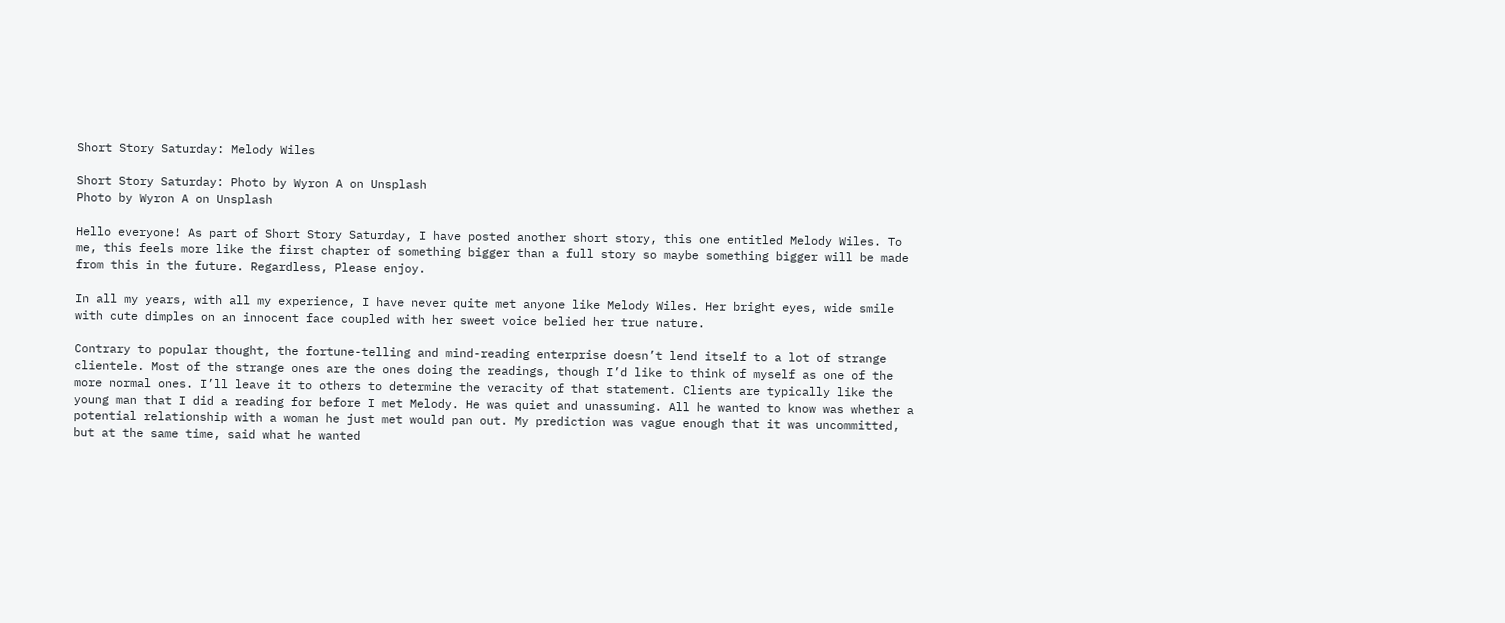Short Story Saturday: Melody Wiles

Short Story Saturday: Photo by Wyron A on Unsplash
Photo by Wyron A on Unsplash

Hello everyone! As part of Short Story Saturday, I have posted another short story, this one entitled Melody Wiles. To me, this feels more like the first chapter of something bigger than a full story so maybe something bigger will be made from this in the future. Regardless, Please enjoy.

In all my years, with all my experience, I have never quite met anyone like Melody Wiles. Her bright eyes, wide smile with cute dimples on an innocent face coupled with her sweet voice belied her true nature.

Contrary to popular thought, the fortune-telling and mind-reading enterprise doesn’t lend itself to a lot of strange clientele. Most of the strange ones are the ones doing the readings, though I’d like to think of myself as one of the more normal ones. I’ll leave it to others to determine the veracity of that statement. Clients are typically like the young man that I did a reading for before I met Melody. He was quiet and unassuming. All he wanted to know was whether a potential relationship with a woman he just met would pan out. My prediction was vague enough that it was uncommitted, but at the same time, said what he wanted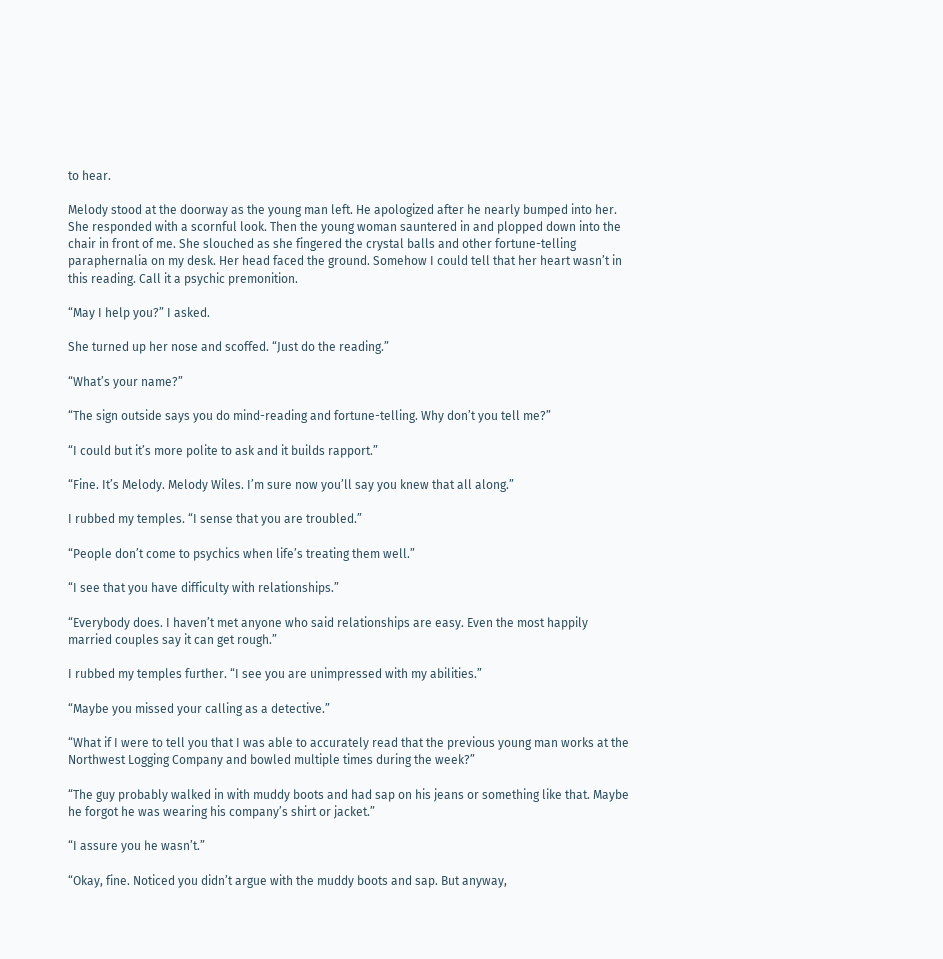to hear.

Melody stood at the doorway as the young man left. He apologized after he nearly bumped into her. She responded with a scornful look. Then the young woman sauntered in and plopped down into the chair in front of me. She slouched as she fingered the crystal balls and other fortune-telling paraphernalia on my desk. Her head faced the ground. Somehow I could tell that her heart wasn’t in this reading. Call it a psychic premonition.

“May I help you?” I asked.

She turned up her nose and scoffed. “Just do the reading.”

“What’s your name?”

“The sign outside says you do mind-reading and fortune-telling. Why don’t you tell me?”

“I could but it’s more polite to ask and it builds rapport.”

“Fine. It’s Melody. Melody Wiles. I’m sure now you’ll say you knew that all along.”

I rubbed my temples. “I sense that you are troubled.”

“People don’t come to psychics when life’s treating them well.”

“I see that you have difficulty with relationships.”

“Everybody does. I haven’t met anyone who said relationships are easy. Even the most happily married couples say it can get rough.”

I rubbed my temples further. “I see you are unimpressed with my abilities.”

“Maybe you missed your calling as a detective.”

“What if I were to tell you that I was able to accurately read that the previous young man works at the Northwest Logging Company and bowled multiple times during the week?”

“The guy probably walked in with muddy boots and had sap on his jeans or something like that. Maybe he forgot he was wearing his company’s shirt or jacket.”

“I assure you he wasn’t.”

“Okay, fine. Noticed you didn’t argue with the muddy boots and sap. But anyway,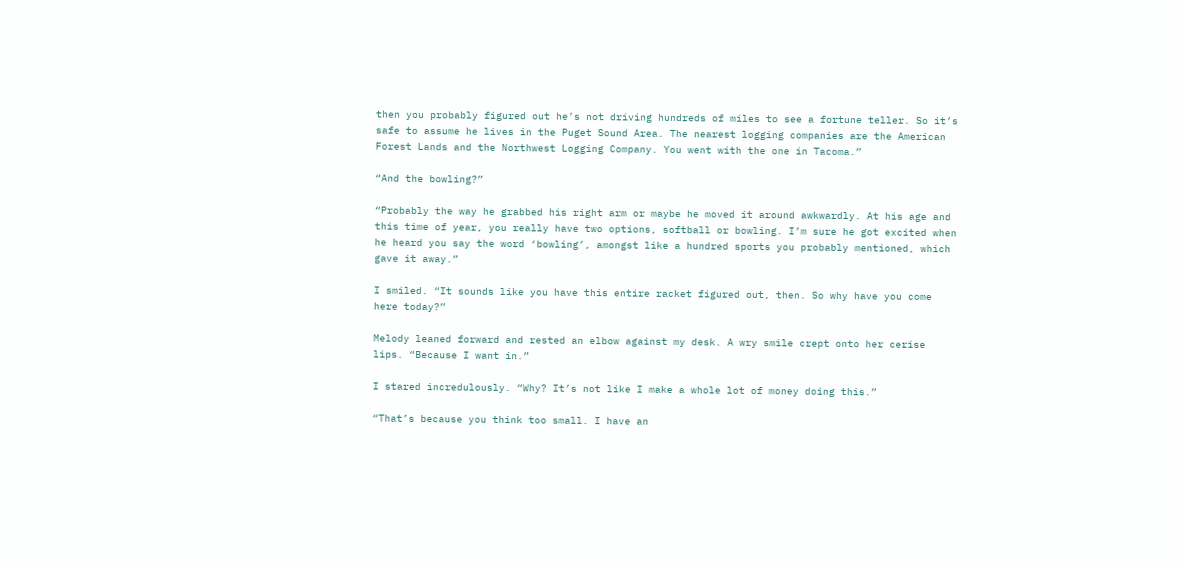then you probably figured out he’s not driving hundreds of miles to see a fortune teller. So it’s safe to assume he lives in the Puget Sound Area. The nearest logging companies are the American Forest Lands and the Northwest Logging Company. You went with the one in Tacoma.”

“And the bowling?”

“Probably the way he grabbed his right arm or maybe he moved it around awkwardly. At his age and this time of year, you really have two options, softball or bowling. I’m sure he got excited when he heard you say the word ‘bowling’, amongst like a hundred sports you probably mentioned, which gave it away.”

I smiled. “It sounds like you have this entire racket figured out, then. So why have you come here today?”

Melody leaned forward and rested an elbow against my desk. A wry smile crept onto her cerise lips. “Because I want in.”

I stared incredulously. “Why? It’s not like I make a whole lot of money doing this.”

“That’s because you think too small. I have an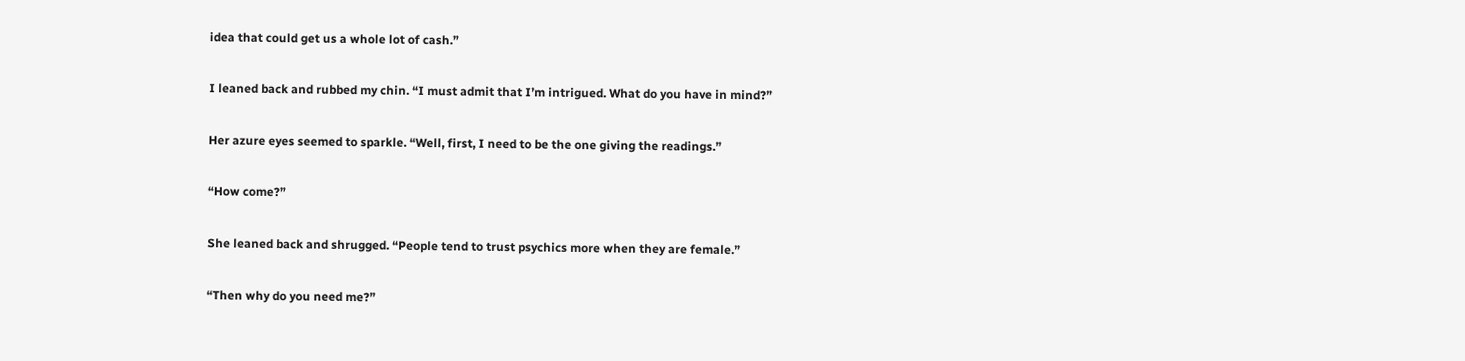idea that could get us a whole lot of cash.”

I leaned back and rubbed my chin. “I must admit that I’m intrigued. What do you have in mind?”

Her azure eyes seemed to sparkle. “Well, first, I need to be the one giving the readings.”

“How come?”

She leaned back and shrugged. “People tend to trust psychics more when they are female.”

“Then why do you need me?”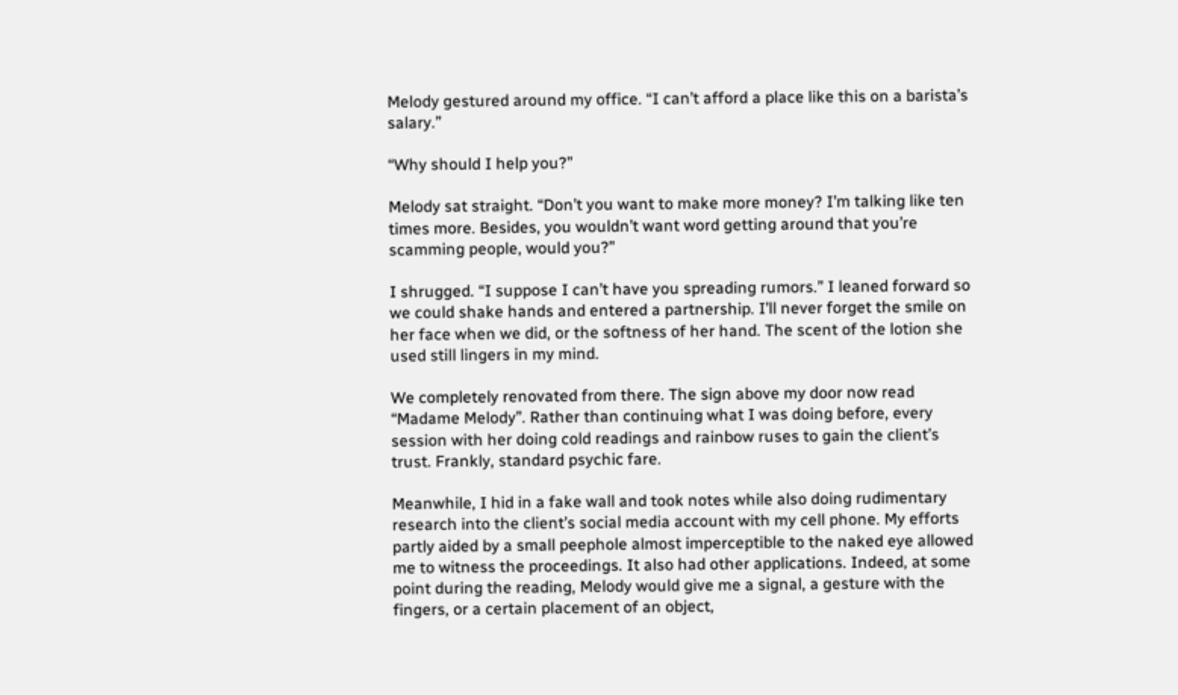Melody gestured around my office. “I can’t afford a place like this on a barista’s salary.”

“Why should I help you?”

Melody sat straight. “Don’t you want to make more money? I’m talking like ten times more. Besides, you wouldn’t want word getting around that you’re scamming people, would you?”

I shrugged. “I suppose I can’t have you spreading rumors.” I leaned forward so we could shake hands and entered a partnership. I’ll never forget the smile on her face when we did, or the softness of her hand. The scent of the lotion she used still lingers in my mind.

We completely renovated from there. The sign above my door now read “Madame Melody”. Rather than continuing what I was doing before, every session with her doing cold readings and rainbow ruses to gain the client’s trust. Frankly, standard psychic fare.

Meanwhile, I hid in a fake wall and took notes while also doing rudimentary research into the client’s social media account with my cell phone. My efforts partly aided by a small peephole almost imperceptible to the naked eye allowed me to witness the proceedings. It also had other applications. Indeed, at some point during the reading, Melody would give me a signal, a gesture with the fingers, or a certain placement of an object,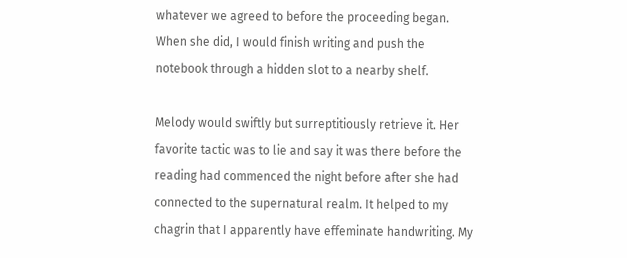whatever we agreed to before the proceeding began. When she did, I would finish writing and push the notebook through a hidden slot to a nearby shelf.

Melody would swiftly but surreptitiously retrieve it. Her favorite tactic was to lie and say it was there before the reading had commenced the night before after she had connected to the supernatural realm. It helped to my chagrin that I apparently have effeminate handwriting. My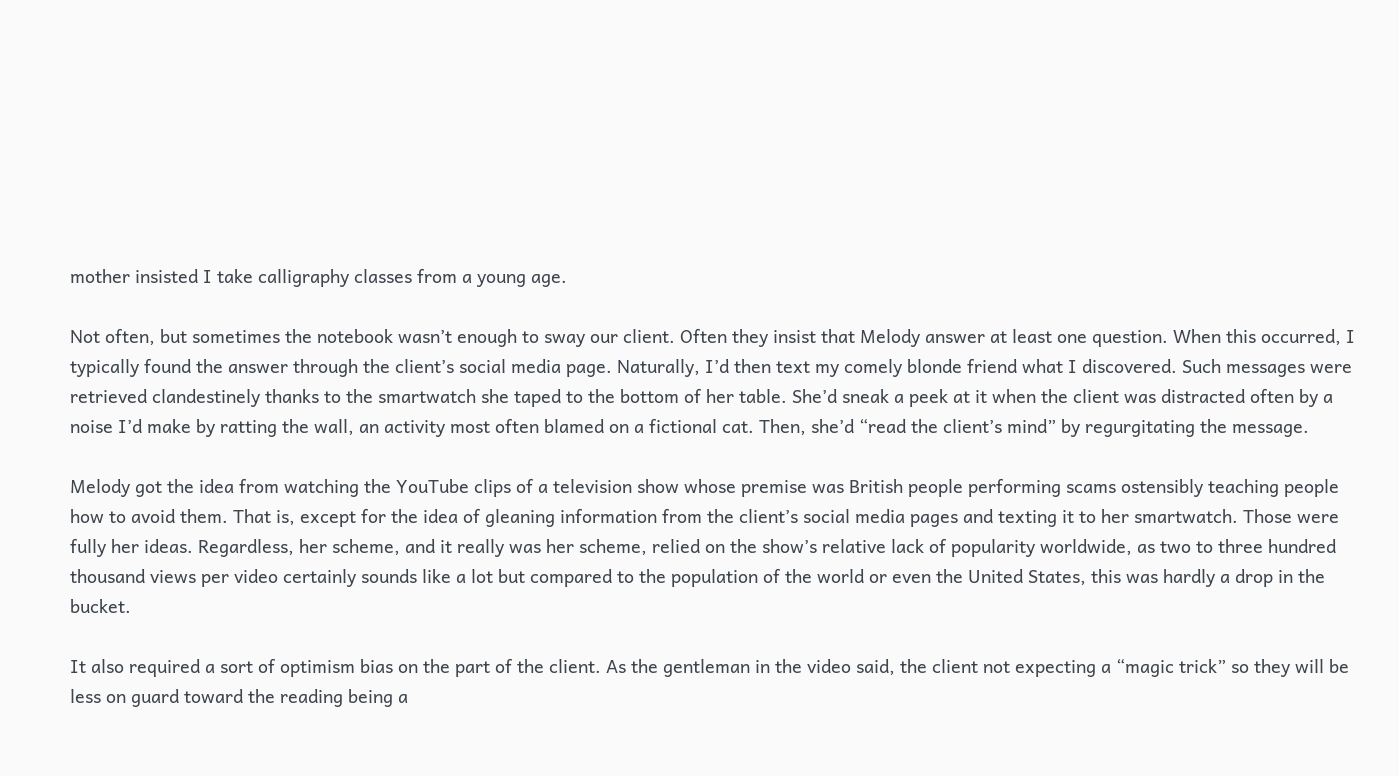mother insisted I take calligraphy classes from a young age.

Not often, but sometimes the notebook wasn’t enough to sway our client. Often they insist that Melody answer at least one question. When this occurred, I typically found the answer through the client’s social media page. Naturally, I’d then text my comely blonde friend what I discovered. Such messages were retrieved clandestinely thanks to the smartwatch she taped to the bottom of her table. She’d sneak a peek at it when the client was distracted often by a noise I’d make by ratting the wall, an activity most often blamed on a fictional cat. Then, she’d “read the client’s mind” by regurgitating the message.

Melody got the idea from watching the YouTube clips of a television show whose premise was British people performing scams ostensibly teaching people how to avoid them. That is, except for the idea of gleaning information from the client’s social media pages and texting it to her smartwatch. Those were fully her ideas. Regardless, her scheme, and it really was her scheme, relied on the show’s relative lack of popularity worldwide, as two to three hundred thousand views per video certainly sounds like a lot but compared to the population of the world or even the United States, this was hardly a drop in the bucket.

It also required a sort of optimism bias on the part of the client. As the gentleman in the video said, the client not expecting a “magic trick” so they will be less on guard toward the reading being a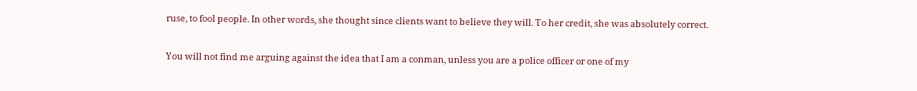ruse, to fool people. In other words, she thought since clients want to believe they will. To her credit, she was absolutely correct.

You will not find me arguing against the idea that I am a conman, unless you are a police officer or one of my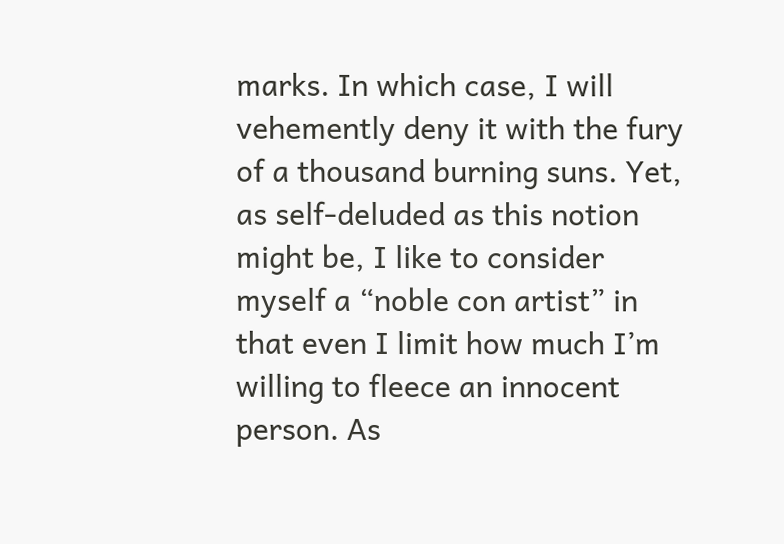marks. In which case, I will vehemently deny it with the fury of a thousand burning suns. Yet, as self-deluded as this notion might be, I like to consider myself a “noble con artist” in that even I limit how much I’m willing to fleece an innocent person. As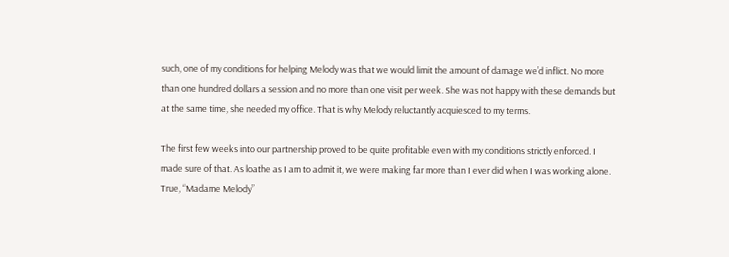such, one of my conditions for helping Melody was that we would limit the amount of damage we’d inflict. No more than one hundred dollars a session and no more than one visit per week. She was not happy with these demands but at the same time, she needed my office. That is why Melody reluctantly acquiesced to my terms.

The first few weeks into our partnership proved to be quite profitable even with my conditions strictly enforced. I made sure of that. As loathe as I am to admit it, we were making far more than I ever did when I was working alone. True, “Madame Melody”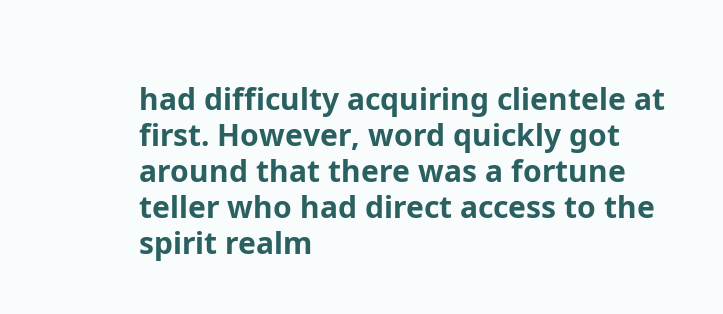had difficulty acquiring clientele at first. However, word quickly got around that there was a fortune teller who had direct access to the spirit realm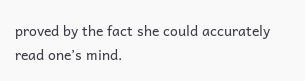proved by the fact she could accurately read one’s mind.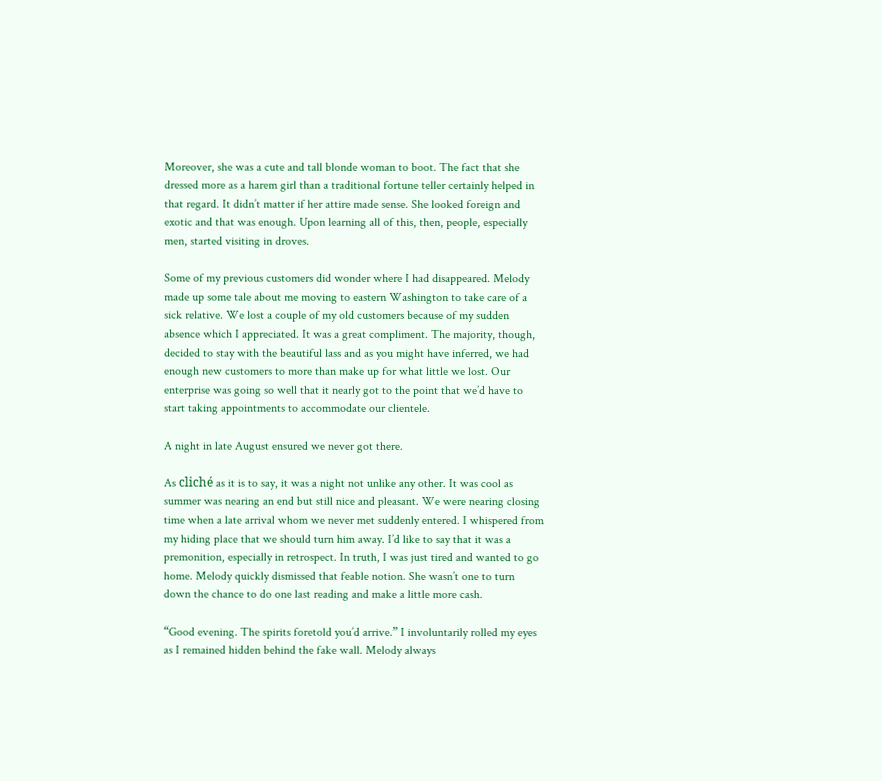Moreover, she was a cute and tall blonde woman to boot. The fact that she dressed more as a harem girl than a traditional fortune teller certainly helped in that regard. It didn’t matter if her attire made sense. She looked foreign and exotic and that was enough. Upon learning all of this, then, people, especially men, started visiting in droves.

Some of my previous customers did wonder where I had disappeared. Melody made up some tale about me moving to eastern Washington to take care of a sick relative. We lost a couple of my old customers because of my sudden absence which I appreciated. It was a great compliment. The majority, though, decided to stay with the beautiful lass and as you might have inferred, we had enough new customers to more than make up for what little we lost. Our enterprise was going so well that it nearly got to the point that we’d have to start taking appointments to accommodate our clientele.

A night in late August ensured we never got there.

As cliché as it is to say, it was a night not unlike any other. It was cool as summer was nearing an end but still nice and pleasant. We were nearing closing time when a late arrival whom we never met suddenly entered. I whispered from my hiding place that we should turn him away. I’d like to say that it was a premonition, especially in retrospect. In truth, I was just tired and wanted to go home. Melody quickly dismissed that feable notion. She wasn’t one to turn down the chance to do one last reading and make a little more cash.

“Good evening. The spirits foretold you’d arrive.” I involuntarily rolled my eyes as I remained hidden behind the fake wall. Melody always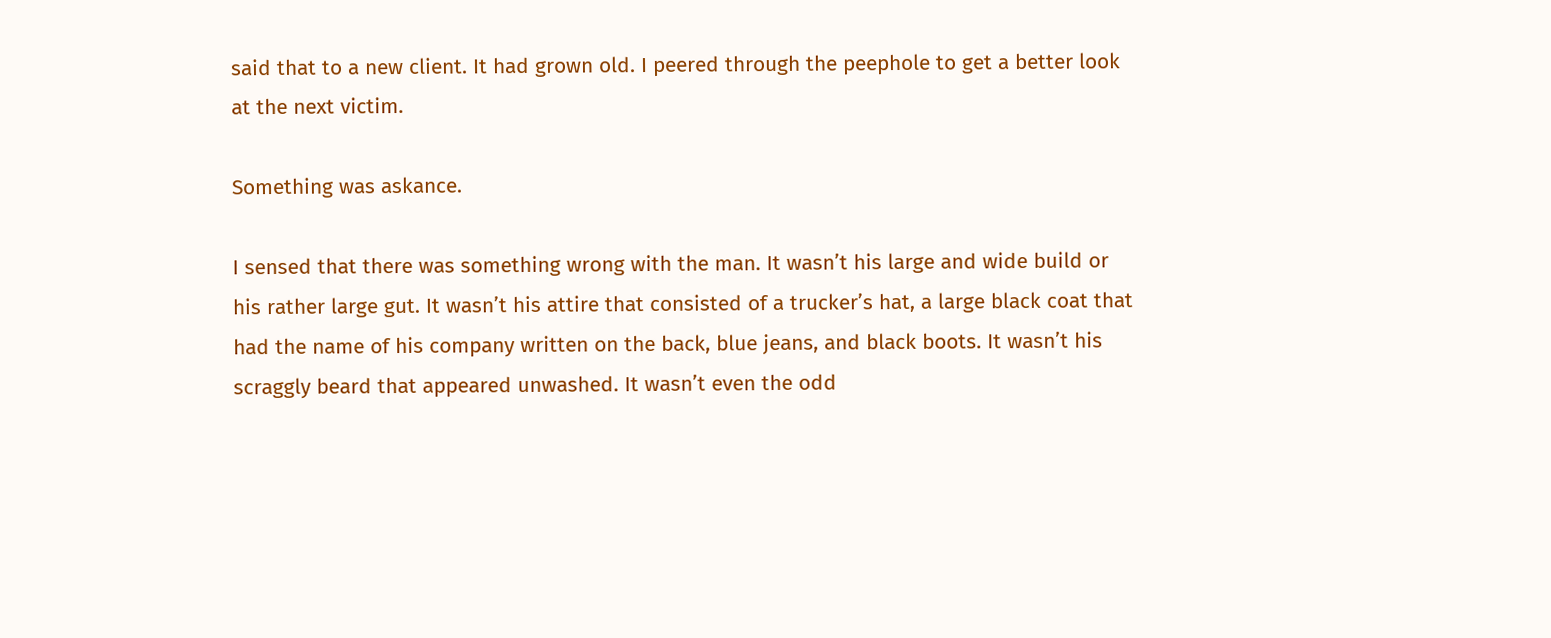said that to a new client. It had grown old. I peered through the peephole to get a better look at the next victim.

Something was askance.

I sensed that there was something wrong with the man. It wasn’t his large and wide build or his rather large gut. It wasn’t his attire that consisted of a trucker’s hat, a large black coat that had the name of his company written on the back, blue jeans, and black boots. It wasn’t his scraggly beard that appeared unwashed. It wasn’t even the odd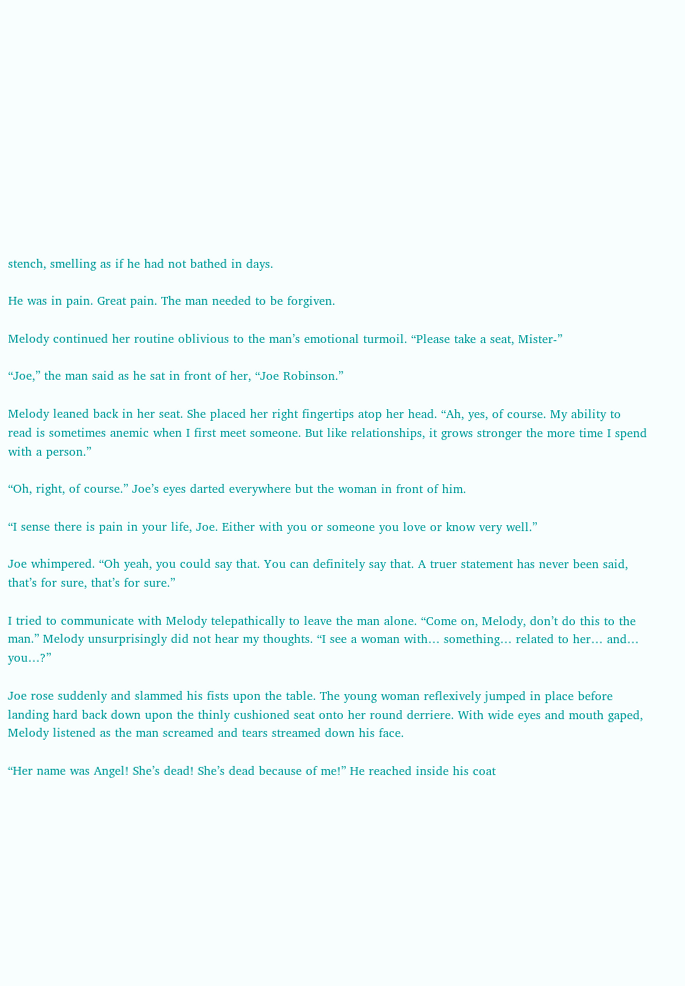stench, smelling as if he had not bathed in days.

He was in pain. Great pain. The man needed to be forgiven.

Melody continued her routine oblivious to the man’s emotional turmoil. “Please take a seat, Mister-”

“Joe,” the man said as he sat in front of her, “Joe Robinson.”

Melody leaned back in her seat. She placed her right fingertips atop her head. “Ah, yes, of course. My ability to read is sometimes anemic when I first meet someone. But like relationships, it grows stronger the more time I spend with a person.”

“Oh, right, of course.” Joe’s eyes darted everywhere but the woman in front of him.

“I sense there is pain in your life, Joe. Either with you or someone you love or know very well.”

Joe whimpered. “Oh yeah, you could say that. You can definitely say that. A truer statement has never been said, that’s for sure, that’s for sure.”

I tried to communicate with Melody telepathically to leave the man alone. “Come on, Melody, don’t do this to the man.” Melody unsurprisingly did not hear my thoughts. “I see a woman with… something… related to her… and… you…?”

Joe rose suddenly and slammed his fists upon the table. The young woman reflexively jumped in place before landing hard back down upon the thinly cushioned seat onto her round derriere. With wide eyes and mouth gaped, Melody listened as the man screamed and tears streamed down his face.

“Her name was Angel! She’s dead! She’s dead because of me!” He reached inside his coat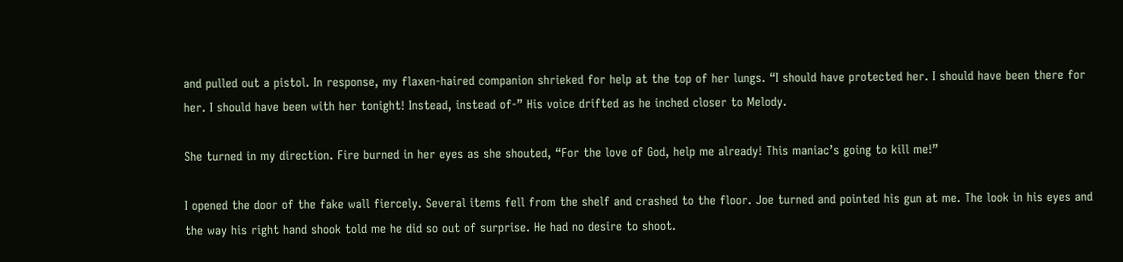and pulled out a pistol. In response, my flaxen-haired companion shrieked for help at the top of her lungs. “I should have protected her. I should have been there for her. I should have been with her tonight! Instead, instead of-” His voice drifted as he inched closer to Melody.

She turned in my direction. Fire burned in her eyes as she shouted, “For the love of God, help me already! This maniac’s going to kill me!”

I opened the door of the fake wall fiercely. Several items fell from the shelf and crashed to the floor. Joe turned and pointed his gun at me. The look in his eyes and the way his right hand shook told me he did so out of surprise. He had no desire to shoot.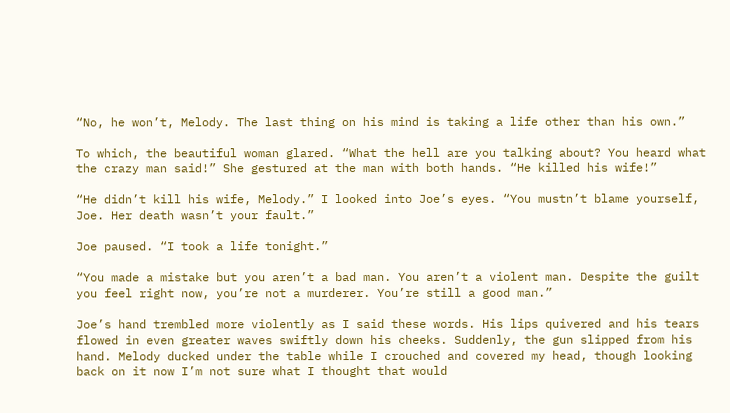“No, he won’t, Melody. The last thing on his mind is taking a life other than his own.”

To which, the beautiful woman glared. “What the hell are you talking about? You heard what the crazy man said!” She gestured at the man with both hands. “He killed his wife!”

“He didn’t kill his wife, Melody.” I looked into Joe’s eyes. “You mustn’t blame yourself, Joe. Her death wasn’t your fault.”

Joe paused. “I took a life tonight.”

“You made a mistake but you aren’t a bad man. You aren’t a violent man. Despite the guilt you feel right now, you’re not a murderer. You’re still a good man.”

Joe’s hand trembled more violently as I said these words. His lips quivered and his tears flowed in even greater waves swiftly down his cheeks. Suddenly, the gun slipped from his hand. Melody ducked under the table while I crouched and covered my head, though looking back on it now I’m not sure what I thought that would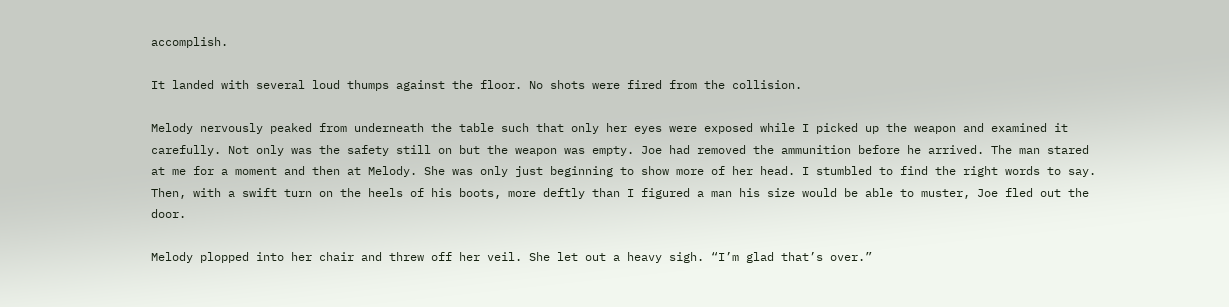accomplish.

It landed with several loud thumps against the floor. No shots were fired from the collision.

Melody nervously peaked from underneath the table such that only her eyes were exposed while I picked up the weapon and examined it carefully. Not only was the safety still on but the weapon was empty. Joe had removed the ammunition before he arrived. The man stared at me for a moment and then at Melody. She was only just beginning to show more of her head. I stumbled to find the right words to say. Then, with a swift turn on the heels of his boots, more deftly than I figured a man his size would be able to muster, Joe fled out the door.

Melody plopped into her chair and threw off her veil. She let out a heavy sigh. “I’m glad that’s over.”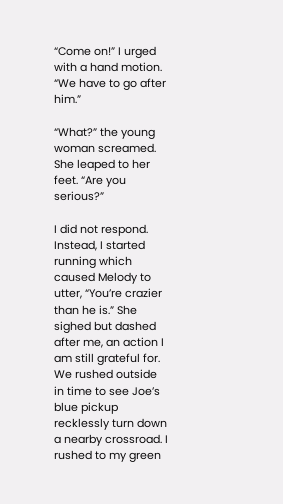“Come on!” I urged with a hand motion. “We have to go after him.”

“What?” the young woman screamed. She leaped to her feet. “Are you serious?”

I did not respond. Instead, I started running which caused Melody to utter, “You’re crazier than he is.” She sighed but dashed after me, an action I am still grateful for. We rushed outside in time to see Joe’s blue pickup recklessly turn down a nearby crossroad. I rushed to my green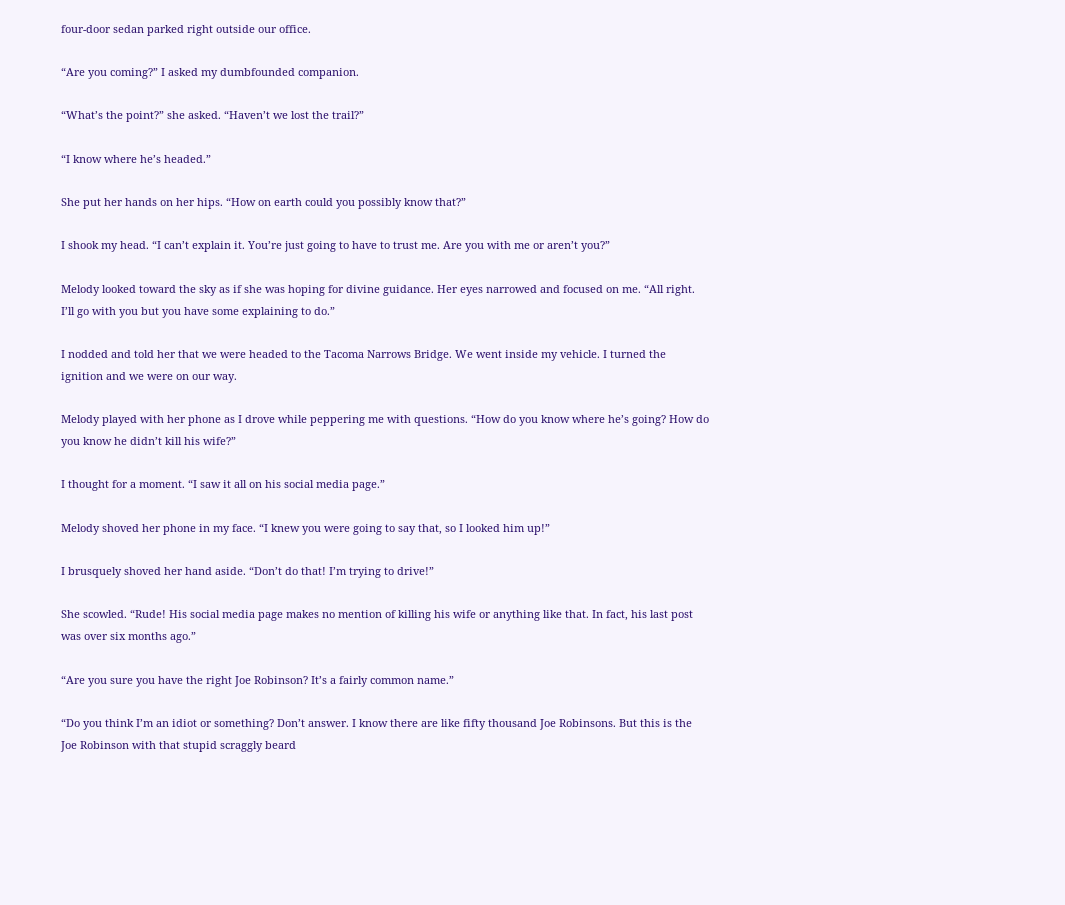four-door sedan parked right outside our office.

“Are you coming?” I asked my dumbfounded companion.

“What’s the point?” she asked. “Haven’t we lost the trail?”

“I know where he’s headed.”

She put her hands on her hips. “How on earth could you possibly know that?”

I shook my head. “I can’t explain it. You’re just going to have to trust me. Are you with me or aren’t you?”

Melody looked toward the sky as if she was hoping for divine guidance. Her eyes narrowed and focused on me. “All right. I’ll go with you but you have some explaining to do.”

I nodded and told her that we were headed to the Tacoma Narrows Bridge. We went inside my vehicle. I turned the ignition and we were on our way.

Melody played with her phone as I drove while peppering me with questions. “How do you know where he’s going? How do you know he didn’t kill his wife?”

I thought for a moment. “I saw it all on his social media page.”

Melody shoved her phone in my face. “I knew you were going to say that, so I looked him up!”

I brusquely shoved her hand aside. “Don’t do that! I’m trying to drive!”

She scowled. “Rude! His social media page makes no mention of killing his wife or anything like that. In fact, his last post was over six months ago.”

“Are you sure you have the right Joe Robinson? It’s a fairly common name.”

“Do you think I’m an idiot or something? Don’t answer. I know there are like fifty thousand Joe Robinsons. But this is the Joe Robinson with that stupid scraggly beard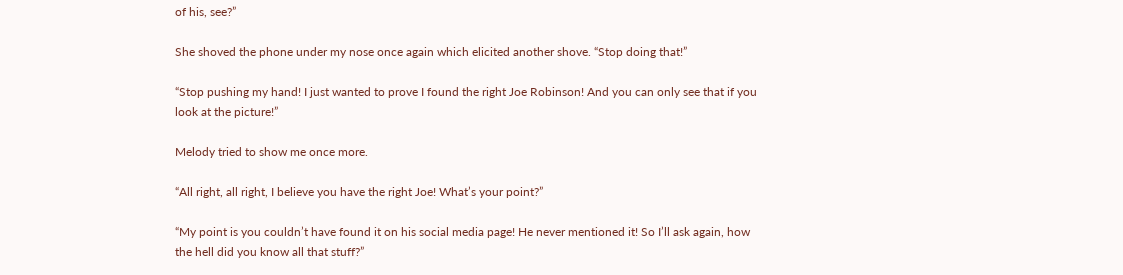of his, see?”

She shoved the phone under my nose once again which elicited another shove. “Stop doing that!”

“Stop pushing my hand! I just wanted to prove I found the right Joe Robinson! And you can only see that if you look at the picture!”

Melody tried to show me once more.

“All right, all right, I believe you have the right Joe! What’s your point?”

“My point is you couldn’t have found it on his social media page! He never mentioned it! So I’ll ask again, how the hell did you know all that stuff?”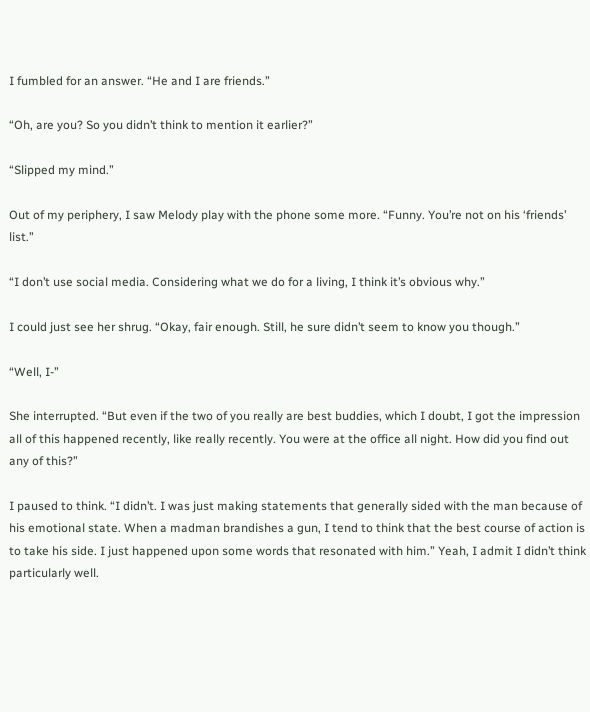I fumbled for an answer. “He and I are friends.”

“Oh, are you? So you didn’t think to mention it earlier?”

“Slipped my mind.”

Out of my periphery, I saw Melody play with the phone some more. “Funny. You’re not on his ‘friends’ list.”

“I don’t use social media. Considering what we do for a living, I think it’s obvious why.”

I could just see her shrug. “Okay, fair enough. Still, he sure didn’t seem to know you though.”

“Well, I-”

She interrupted. “But even if the two of you really are best buddies, which I doubt, I got the impression all of this happened recently, like really recently. You were at the office all night. How did you find out any of this?”

I paused to think. “I didn’t. I was just making statements that generally sided with the man because of his emotional state. When a madman brandishes a gun, I tend to think that the best course of action is to take his side. I just happened upon some words that resonated with him.” Yeah, I admit I didn’t think particularly well.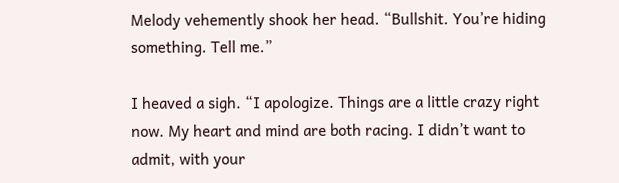Melody vehemently shook her head. “Bullshit. You’re hiding something. Tell me.”

I heaved a sigh. “I apologize. Things are a little crazy right now. My heart and mind are both racing. I didn’t want to admit, with your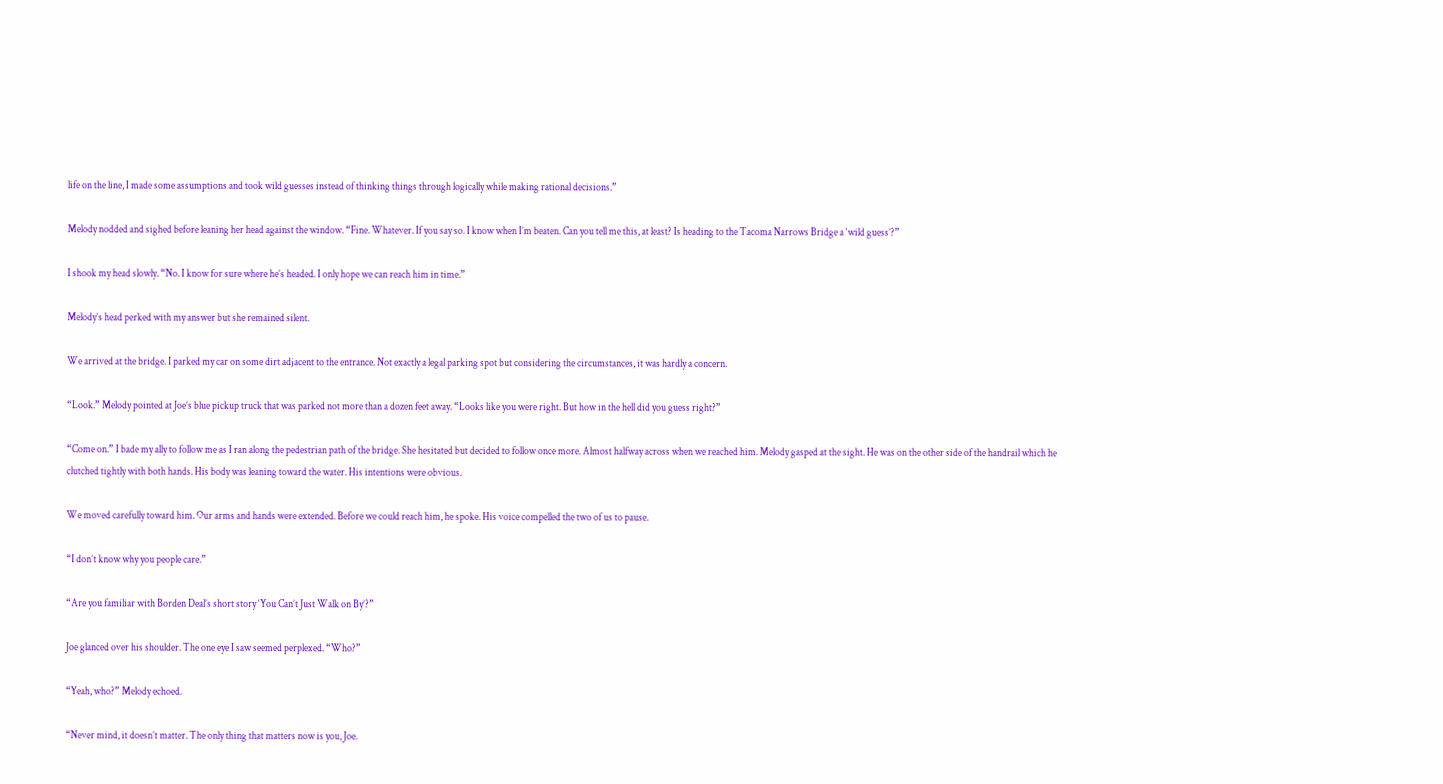life on the line, I made some assumptions and took wild guesses instead of thinking things through logically while making rational decisions.”

Melody nodded and sighed before leaning her head against the window. “Fine. Whatever. If you say so. I know when I’m beaten. Can you tell me this, at least? Is heading to the Tacoma Narrows Bridge a ‘wild guess’?”

I shook my head slowly. “No. I know for sure where he’s headed. I only hope we can reach him in time.”

Melody’s head perked with my answer but she remained silent.

We arrived at the bridge. I parked my car on some dirt adjacent to the entrance. Not exactly a legal parking spot but considering the circumstances, it was hardly a concern.

“Look.” Melody pointed at Joe’s blue pickup truck that was parked not more than a dozen feet away. “Looks like you were right. But how in the hell did you guess right?”

“Come on.” I bade my ally to follow me as I ran along the pedestrian path of the bridge. She hesitated but decided to follow once more. Almost halfway across when we reached him. Melody gasped at the sight. He was on the other side of the handrail which he clutched tightly with both hands. His body was leaning toward the water. His intentions were obvious.

We moved carefully toward him. Our arms and hands were extended. Before we could reach him, he spoke. His voice compelled the two of us to pause.

“I don’t know why you people care.”

“Are you familiar with Borden Deal’s short story ‘You Can’t Just Walk on By’?”

Joe glanced over his shoulder. The one eye I saw seemed perplexed. “Who?”

“Yeah, who?” Melody echoed.

“Never mind, it doesn’t matter. The only thing that matters now is you, Joe.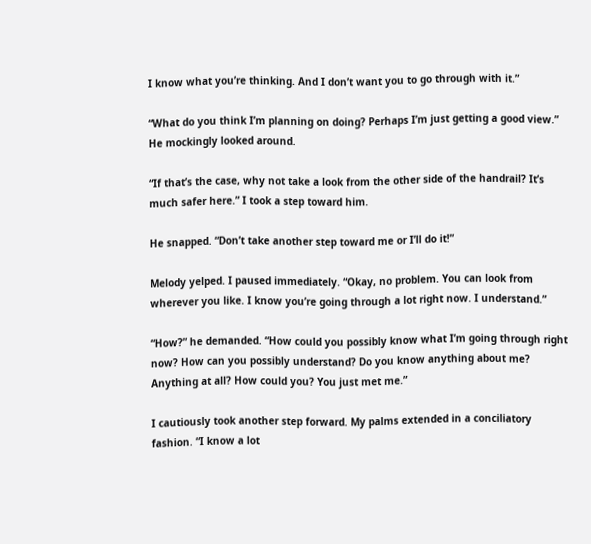I know what you’re thinking. And I don’t want you to go through with it.”

“What do you think I’m planning on doing? Perhaps I’m just getting a good view.” He mockingly looked around.

“If that’s the case, why not take a look from the other side of the handrail? It’s much safer here.” I took a step toward him.

He snapped. “Don’t take another step toward me or I’ll do it!”

Melody yelped. I paused immediately. “Okay, no problem. You can look from wherever you like. I know you’re going through a lot right now. I understand.”

“How?” he demanded. “How could you possibly know what I’m going through right now? How can you possibly understand? Do you know anything about me? Anything at all? How could you? You just met me.”

I cautiously took another step forward. My palms extended in a conciliatory fashion. “I know a lot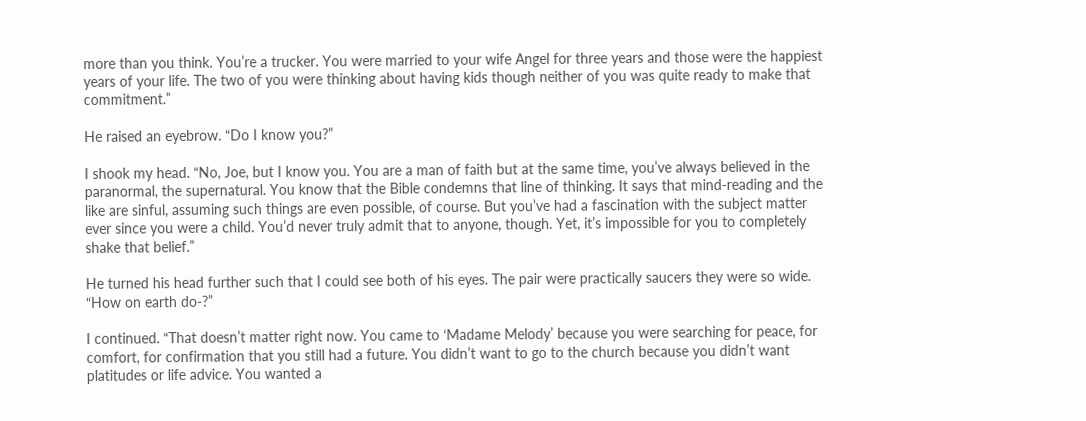more than you think. You’re a trucker. You were married to your wife Angel for three years and those were the happiest years of your life. The two of you were thinking about having kids though neither of you was quite ready to make that commitment.”

He raised an eyebrow. “Do I know you?”

I shook my head. “No, Joe, but I know you. You are a man of faith but at the same time, you’ve always believed in the paranormal, the supernatural. You know that the Bible condemns that line of thinking. It says that mind-reading and the like are sinful, assuming such things are even possible, of course. But you’ve had a fascination with the subject matter ever since you were a child. You’d never truly admit that to anyone, though. Yet, it’s impossible for you to completely shake that belief.”

He turned his head further such that I could see both of his eyes. The pair were practically saucers they were so wide. “How on earth do-?”

I continued. “That doesn’t matter right now. You came to ‘Madame Melody’ because you were searching for peace, for comfort, for confirmation that you still had a future. You didn’t want to go to the church because you didn’t want platitudes or life advice. You wanted a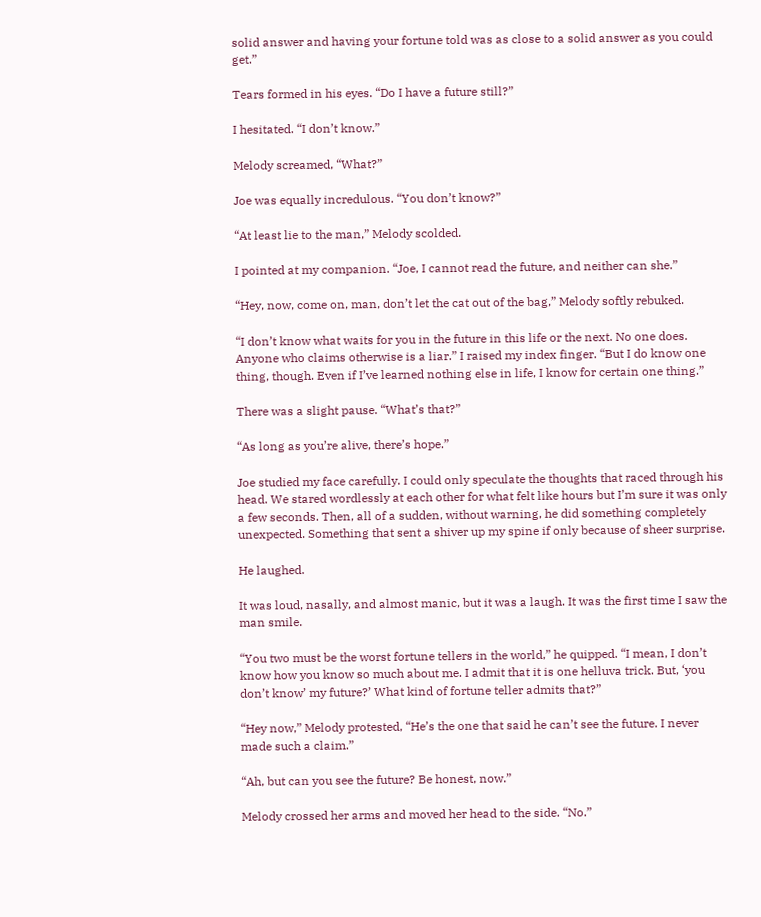solid answer and having your fortune told was as close to a solid answer as you could get.”

Tears formed in his eyes. “Do I have a future still?”

I hesitated. “I don’t know.”

Melody screamed, “What?”

Joe was equally incredulous. “You don’t know?”

“At least lie to the man,” Melody scolded.

I pointed at my companion. “Joe, I cannot read the future, and neither can she.”

“Hey, now, come on, man, don’t let the cat out of the bag,” Melody softly rebuked.

“I don’t know what waits for you in the future in this life or the next. No one does. Anyone who claims otherwise is a liar.” I raised my index finger. “But I do know one thing, though. Even if I’ve learned nothing else in life, I know for certain one thing.”

There was a slight pause. “What’s that?”

“As long as you’re alive, there’s hope.”

Joe studied my face carefully. I could only speculate the thoughts that raced through his head. We stared wordlessly at each other for what felt like hours but I’m sure it was only a few seconds. Then, all of a sudden, without warning, he did something completely unexpected. Something that sent a shiver up my spine if only because of sheer surprise.

He laughed.

It was loud, nasally, and almost manic, but it was a laugh. It was the first time I saw the man smile.

“You two must be the worst fortune tellers in the world,” he quipped. “I mean, I don’t know how you know so much about me. I admit that it is one helluva trick. But, ‘you don’t know’ my future?’ What kind of fortune teller admits that?”

“Hey now,” Melody protested, “He’s the one that said he can’t see the future. I never made such a claim.”

“Ah, but can you see the future? Be honest, now.”

Melody crossed her arms and moved her head to the side. “No.”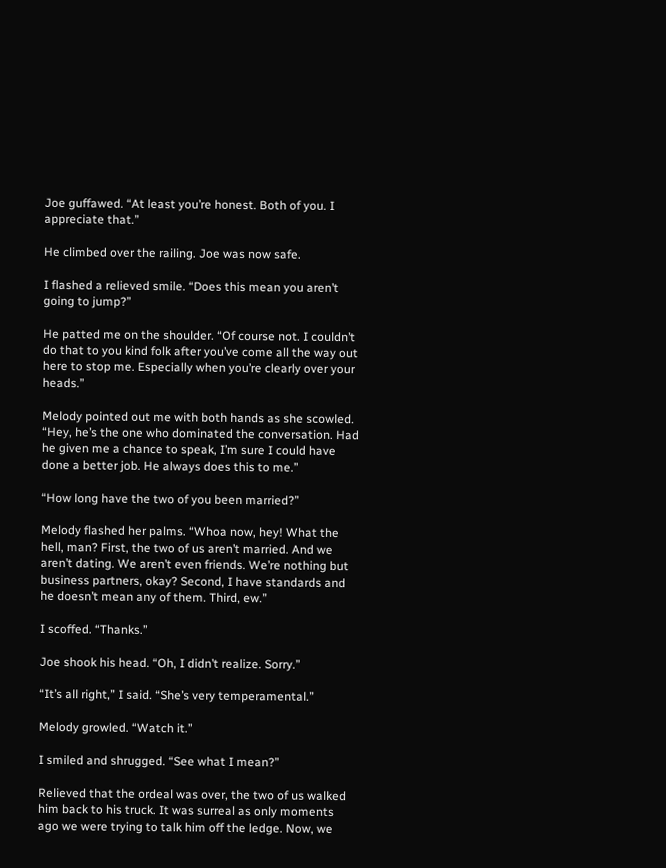Joe guffawed. “At least you’re honest. Both of you. I appreciate that.”

He climbed over the railing. Joe was now safe.

I flashed a relieved smile. “Does this mean you aren’t going to jump?”

He patted me on the shoulder. “Of course not. I couldn’t do that to you kind folk after you’ve come all the way out here to stop me. Especially when you’re clearly over your heads.”

Melody pointed out me with both hands as she scowled. “Hey, he’s the one who dominated the conversation. Had he given me a chance to speak, I’m sure I could have done a better job. He always does this to me.”

“How long have the two of you been married?”

Melody flashed her palms. “Whoa now, hey! What the hell, man? First, the two of us aren’t married. And we aren’t dating. We aren’t even friends. We’re nothing but business partners, okay? Second, I have standards and he doesn’t mean any of them. Third, ew.”

I scoffed. “Thanks.”

Joe shook his head. “Oh, I didn’t realize. Sorry.”

“It’s all right,” I said. “She’s very temperamental.”

Melody growled. “Watch it.”

I smiled and shrugged. “See what I mean?”

Relieved that the ordeal was over, the two of us walked him back to his truck. It was surreal as only moments ago we were trying to talk him off the ledge. Now, we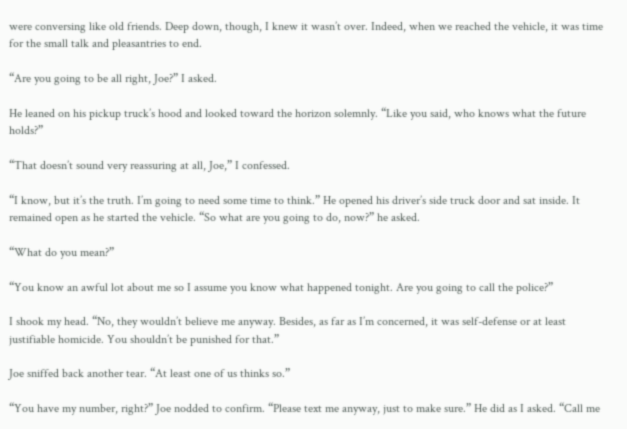were conversing like old friends. Deep down, though, I knew it wasn’t over. Indeed, when we reached the vehicle, it was time for the small talk and pleasantries to end.

“Are you going to be all right, Joe?” I asked.

He leaned on his pickup truck’s hood and looked toward the horizon solemnly. “Like you said, who knows what the future holds?”

“That doesn’t sound very reassuring at all, Joe,” I confessed.

“I know, but it’s the truth. I’m going to need some time to think.” He opened his driver’s side truck door and sat inside. It remained open as he started the vehicle. “So what are you going to do, now?” he asked.

“What do you mean?”

“You know an awful lot about me so I assume you know what happened tonight. Are you going to call the police?”

I shook my head. “No, they wouldn’t believe me anyway. Besides, as far as I’m concerned, it was self-defense or at least justifiable homicide. You shouldn’t be punished for that.”

Joe sniffed back another tear. “At least one of us thinks so.”

“You have my number, right?” Joe nodded to confirm. “Please text me anyway, just to make sure.” He did as I asked. “Call me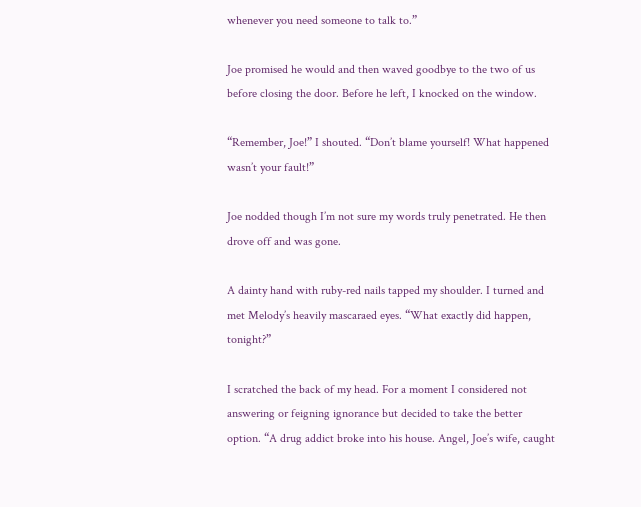whenever you need someone to talk to.”

Joe promised he would and then waved goodbye to the two of us before closing the door. Before he left, I knocked on the window.

“Remember, Joe!” I shouted. “Don’t blame yourself! What happened wasn’t your fault!”

Joe nodded though I’m not sure my words truly penetrated. He then drove off and was gone.

A dainty hand with ruby-red nails tapped my shoulder. I turned and met Melody’s heavily mascaraed eyes. “What exactly did happen, tonight?”

I scratched the back of my head. For a moment I considered not answering or feigning ignorance but decided to take the better option. “A drug addict broke into his house. Angel, Joe’s wife, caught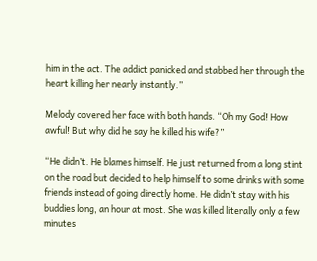him in the act. The addict panicked and stabbed her through the heart killing her nearly instantly.”

Melody covered her face with both hands. “Oh my God! How awful! But why did he say he killed his wife?”

“He didn’t. He blames himself. He just returned from a long stint on the road but decided to help himself to some drinks with some friends instead of going directly home. He didn’t stay with his buddies long, an hour at most. She was killed literally only a few minutes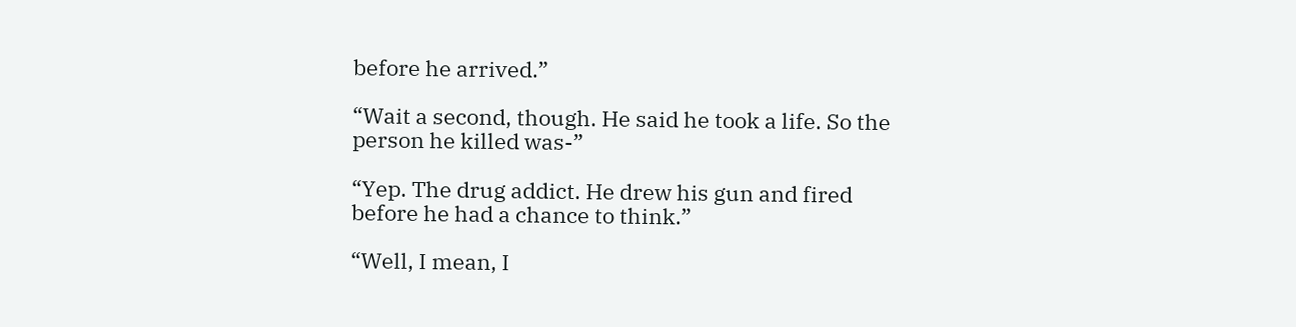before he arrived.”

“Wait a second, though. He said he took a life. So the person he killed was-”

“Yep. The drug addict. He drew his gun and fired before he had a chance to think.”

“Well, I mean, I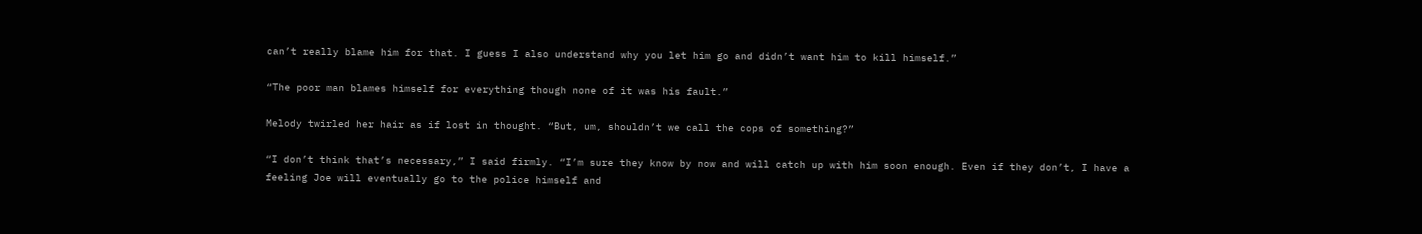can’t really blame him for that. I guess I also understand why you let him go and didn’t want him to kill himself.”

“The poor man blames himself for everything though none of it was his fault.”

Melody twirled her hair as if lost in thought. “But, um, shouldn’t we call the cops of something?”

“I don’t think that’s necessary,” I said firmly. “I’m sure they know by now and will catch up with him soon enough. Even if they don’t, I have a feeling Joe will eventually go to the police himself and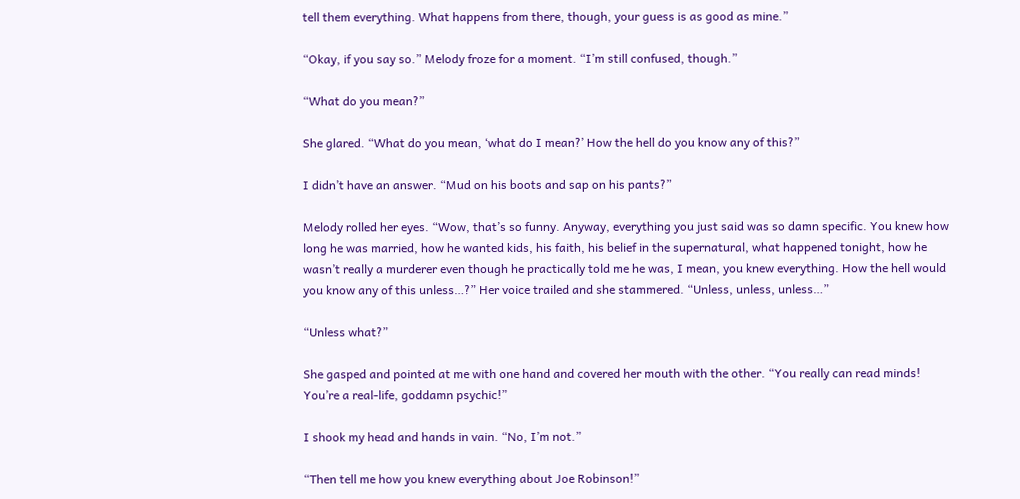tell them everything. What happens from there, though, your guess is as good as mine.”

“Okay, if you say so.” Melody froze for a moment. “I’m still confused, though.”

“What do you mean?”

She glared. “What do you mean, ‘what do I mean?’ How the hell do you know any of this?”

I didn’t have an answer. “Mud on his boots and sap on his pants?”

Melody rolled her eyes. “Wow, that’s so funny. Anyway, everything you just said was so damn specific. You knew how long he was married, how he wanted kids, his faith, his belief in the supernatural, what happened tonight, how he wasn’t really a murderer even though he practically told me he was, I mean, you knew everything. How the hell would you know any of this unless…?” Her voice trailed and she stammered. “Unless, unless, unless…”

“Unless what?”

She gasped and pointed at me with one hand and covered her mouth with the other. “You really can read minds! You’re a real-life, goddamn psychic!”

I shook my head and hands in vain. “No, I’m not.”

“Then tell me how you knew everything about Joe Robinson!”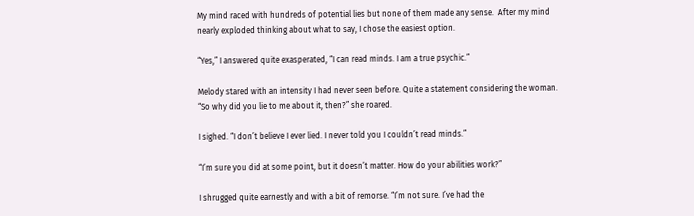My mind raced with hundreds of potential lies but none of them made any sense.  After my mind nearly exploded thinking about what to say, I chose the easiest option.

“Yes,” I answered quite exasperated, “I can read minds. I am a true psychic.”

Melody stared with an intensity I had never seen before. Quite a statement considering the woman. “So why did you lie to me about it, then?” she roared.

I sighed. “I don’t believe I ever lied. I never told you I couldn’t read minds.”

“I’m sure you did at some point, but it doesn’t matter. How do your abilities work?”

I shrugged quite earnestly and with a bit of remorse. “I’m not sure. I’ve had the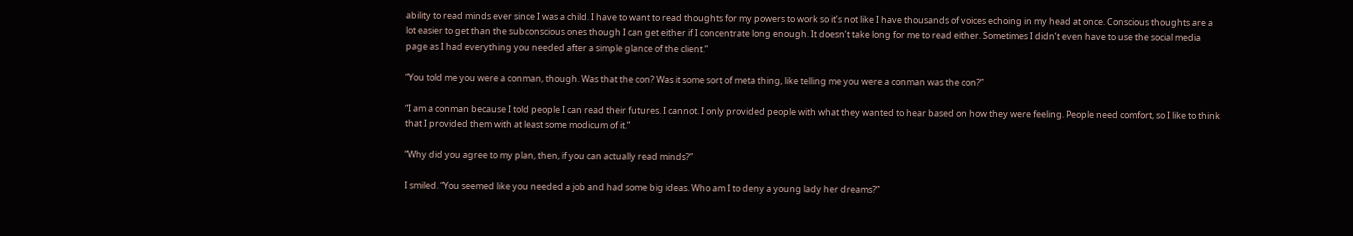ability to read minds ever since I was a child. I have to want to read thoughts for my powers to work so it’s not like I have thousands of voices echoing in my head at once. Conscious thoughts are a lot easier to get than the subconscious ones though I can get either if I concentrate long enough. It doesn’t take long for me to read either. Sometimes I didn’t even have to use the social media page as I had everything you needed after a simple glance of the client.”

“You told me you were a conman, though. Was that the con? Was it some sort of meta thing, like telling me you were a conman was the con?”

“I am a conman because I told people I can read their futures. I cannot. I only provided people with what they wanted to hear based on how they were feeling. People need comfort, so I like to think that I provided them with at least some modicum of it.”

“Why did you agree to my plan, then, if you can actually read minds?”

I smiled. “You seemed like you needed a job and had some big ideas. Who am I to deny a young lady her dreams?”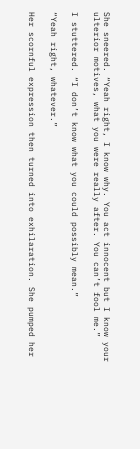She sneered. “Yeah right, I know why. You act innocent but I know your ulterior motives, what you were really after. You can’t fool me.”

I stuttered. “I don’t know what you could possibly mean.”

“Yeah right, whatever.”

Her scornful expression then turned into exhilaration. She pumped her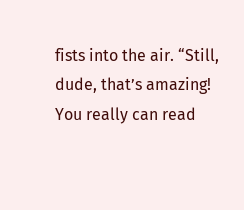fists into the air. “Still, dude, that’s amazing! You really can read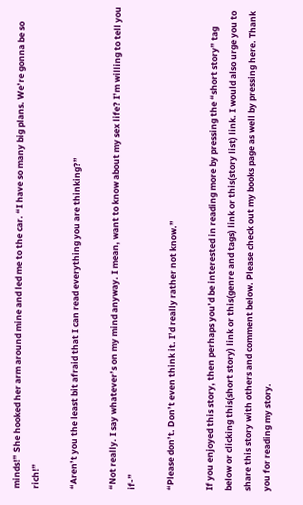minds!” She hooked her arm around mine and led me to the car. “I have so many big plans. We’re gonna be so rich!”

“Aren’t you the least bit afraid that I can read everything you are thinking?”

“Not really. I say whatever’s on my mind anyway. I mean, want to know about my sex life? I’m willing to tell you if-”

“Please don’t. Don’t even think it. I’d really rather not know.”

If you enjoyed this story, then perhaps you’d be interested in reading more by pressing the “short story” tag below or clicking this(short story) link or this(genre and tags) link or this(story list) link. I would also urge you to share this story with others and comment below. Please check out my books page as well by pressing here. Thank you for reading my story.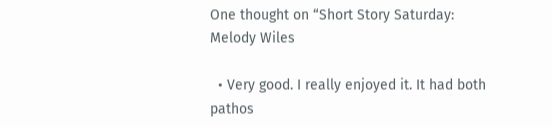One thought on “Short Story Saturday: Melody Wiles

  • Very good. I really enjoyed it. It had both pathos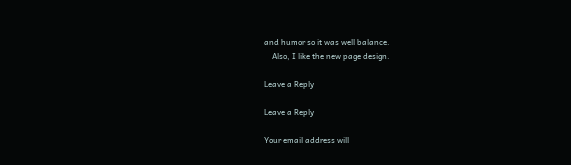and humor so it was well balance.
    Also, I like the new page design.

Leave a Reply

Leave a Reply

Your email address will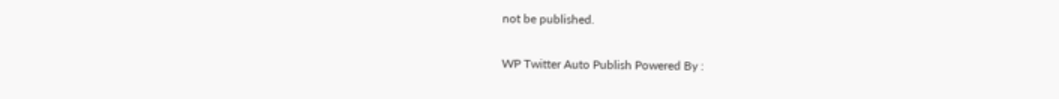not be published.

WP Twitter Auto Publish Powered By :